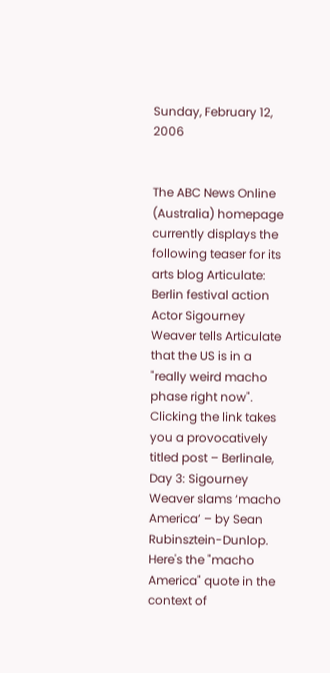Sunday, February 12, 2006


The ABC News Online (Australia) homepage currently displays the following teaser for its arts blog Articulate:
Berlin festival action
Actor Sigourney Weaver tells Articulate that the US is in a "really weird macho phase right now".
Clicking the link takes you a provocatively titled post – Berlinale, Day 3: Sigourney Weaver slams ‘macho America’ – by Sean Rubinsztein-Dunlop. Here's the "macho America" quote in the context of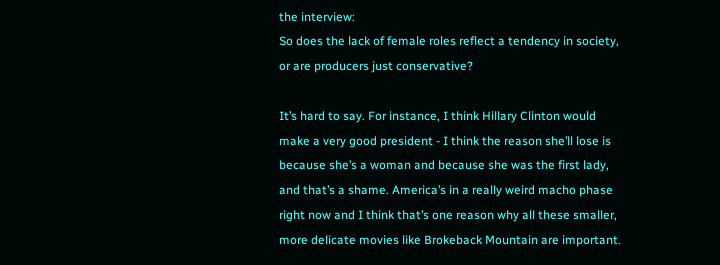the interview:
So does the lack of female roles reflect a tendency in society, or are producers just conservative?

It’s hard to say. For instance, I think Hillary Clinton would make a very good president - I think the reason she’ll lose is because she’s a woman and because she was the first lady, and that’s a shame. America’s in a really weird macho phase right now and I think that’s one reason why all these smaller, more delicate movies like Brokeback Mountain are important.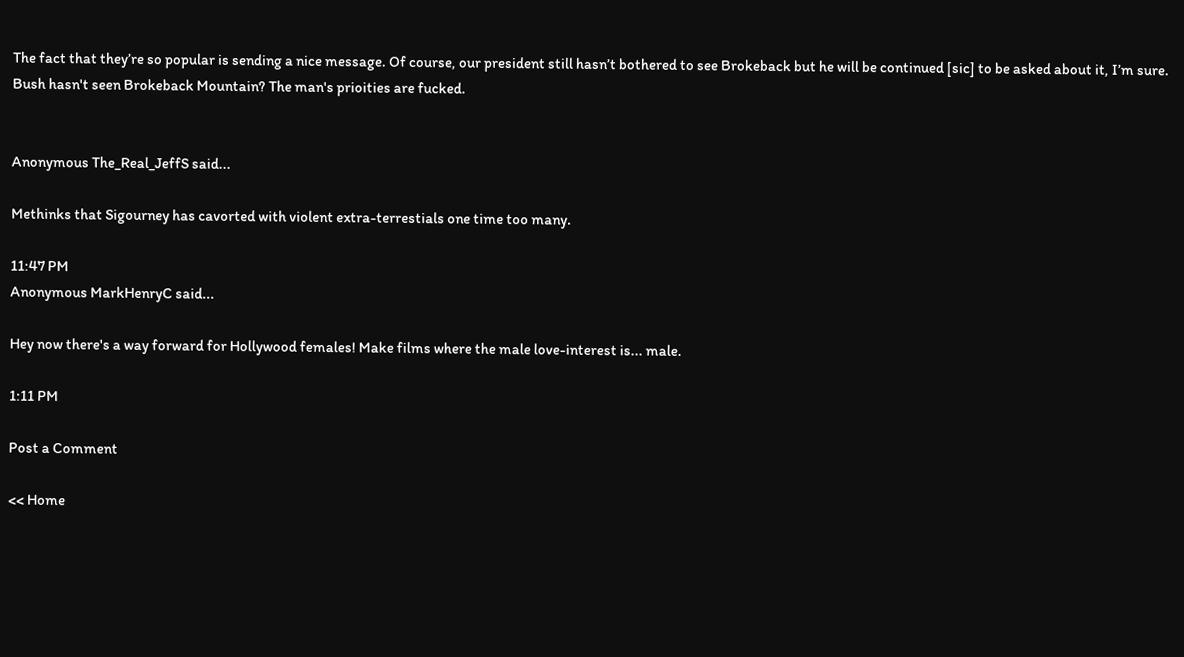The fact that they’re so popular is sending a nice message. Of course, our president still hasn’t bothered to see Brokeback but he will be continued [sic] to be asked about it, I’m sure.
Bush hasn't seen Brokeback Mountain? The man's prioities are fucked.


Anonymous The_Real_JeffS said...

Methinks that Sigourney has cavorted with violent extra-terrestials one time too many.

11:47 PM
Anonymous MarkHenryC said...

Hey now there's a way forward for Hollywood females! Make films where the male love-interest is... male.

1:11 PM

Post a Comment

<< Home